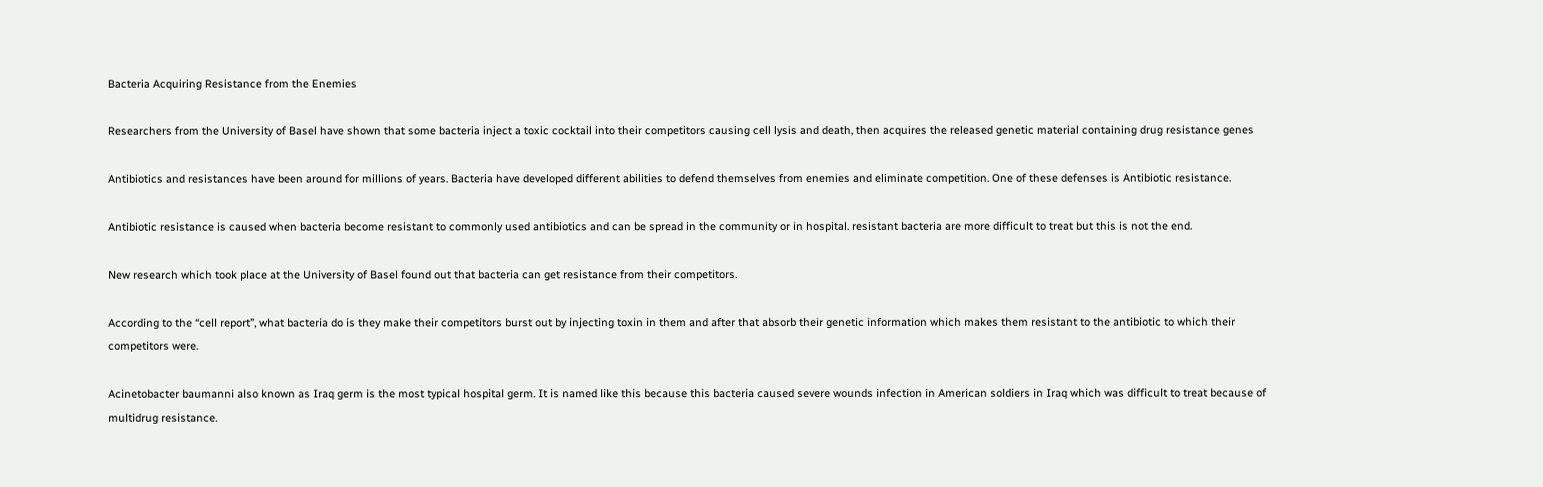Bacteria Acquiring Resistance from the Enemies

Researchers from the University of Basel have shown that some bacteria inject a toxic cocktail into their competitors causing cell lysis and death, then acquires the released genetic material containing drug resistance genes

Antibiotics and resistances have been around for millions of years. Bacteria have developed different abilities to defend themselves from enemies and eliminate competition. One of these defenses is Antibiotic resistance.

Antibiotic resistance is caused when bacteria become resistant to commonly used antibiotics and can be spread in the community or in hospital. resistant bacteria are more difficult to treat but this is not the end.

New research which took place at the University of Basel found out that bacteria can get resistance from their competitors.

According to the “cell report”, what bacteria do is they make their competitors burst out by injecting toxin in them and after that absorb their genetic information which makes them resistant to the antibiotic to which their competitors were.

Acinetobacter baumanni also known as Iraq germ is the most typical hospital germ. It is named like this because this bacteria caused severe wounds infection in American soldiers in Iraq which was difficult to treat because of multidrug resistance.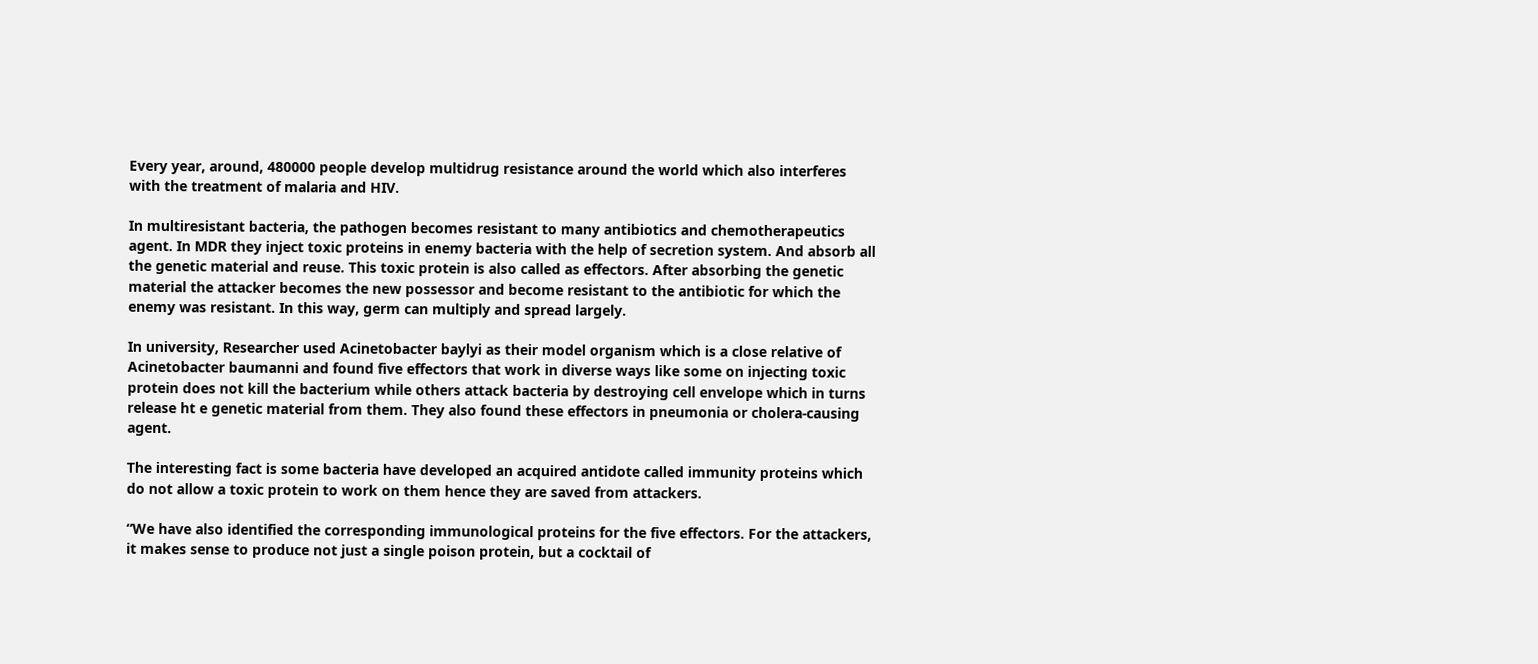Every year, around, 480000 people develop multidrug resistance around the world which also interferes with the treatment of malaria and HIV.

In multiresistant bacteria, the pathogen becomes resistant to many antibiotics and chemotherapeutics agent. In MDR they inject toxic proteins in enemy bacteria with the help of secretion system. And absorb all the genetic material and reuse. This toxic protein is also called as effectors. After absorbing the genetic material the attacker becomes the new possessor and become resistant to the antibiotic for which the enemy was resistant. In this way, germ can multiply and spread largely.

In university, Researcher used Acinetobacter baylyi as their model organism which is a close relative of Acinetobacter baumanni and found five effectors that work in diverse ways like some on injecting toxic protein does not kill the bacterium while others attack bacteria by destroying cell envelope which in turns release ht e genetic material from them. They also found these effectors in pneumonia or cholera-causing agent.

The interesting fact is some bacteria have developed an acquired antidote called immunity proteins which do not allow a toxic protein to work on them hence they are saved from attackers.

“We have also identified the corresponding immunological proteins for the five effectors. For the attackers, it makes sense to produce not just a single poison protein, but a cocktail of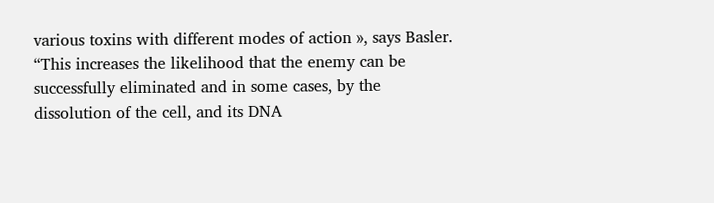various toxins with different modes of action », says Basler. “This increases the likelihood that the enemy can be successfully eliminated and in some cases, by the dissolution of the cell, and its DNA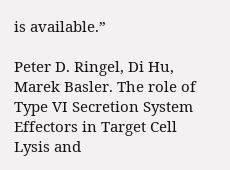is available.”

Peter D. Ringel, Di Hu, Marek Basler. The role of Type VI Secretion System Effectors in Target Cell Lysis and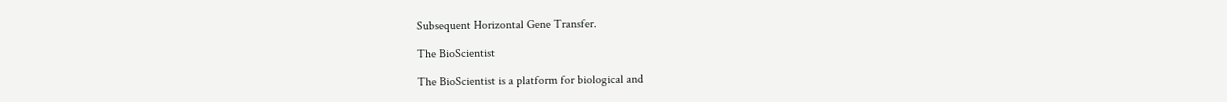Subsequent Horizontal Gene Transfer.

The BioScientist

The BioScientist is a platform for biological and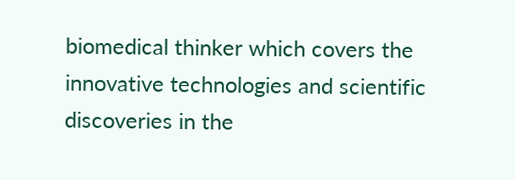biomedical thinker which covers the innovative technologies and scientific discoveries in the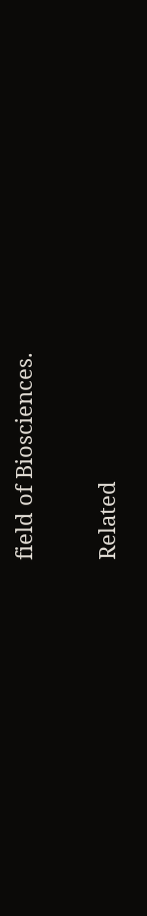field of Biosciences.

Related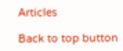Articles

Back to top button